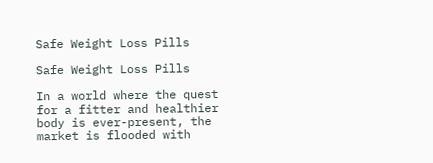Safe Weight Loss Pills

Safe Weight Loss Pills

In a world where the quest for a fitter and healthier body is ever-present, the market is flooded with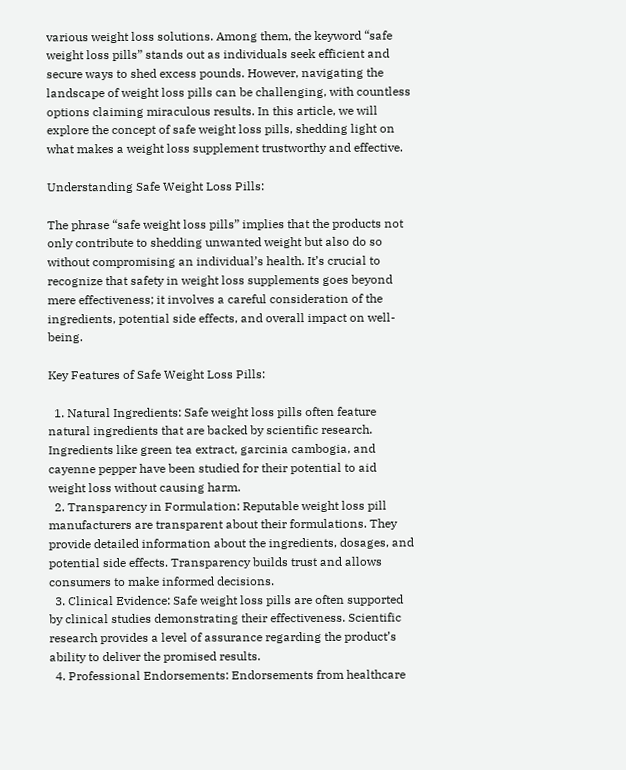various weight loss solutions. Among them, the keyword “safe weight loss pills” stands out as individuals seek efficient and secure ways to shed excess pounds. However, navigating the landscape of weight loss pills can be challenging, with countless options claiming miraculous results. In this article, we will explore the concept of safe weight loss pills, shedding light on what makes a weight loss supplement trustworthy and effective.

Understanding Safe Weight Loss Pills:

The phrase “safe weight loss pills” implies that the products not only contribute to shedding unwanted weight but also do so without compromising an individual’s health. It’s crucial to recognize that safety in weight loss supplements goes beyond mere effectiveness; it involves a careful consideration of the ingredients, potential side effects, and overall impact on well-being.

Key Features of Safe Weight Loss Pills:

  1. Natural Ingredients: Safe weight loss pills often feature natural ingredients that are backed by scientific research. Ingredients like green tea extract, garcinia cambogia, and cayenne pepper have been studied for their potential to aid weight loss without causing harm.
  2. Transparency in Formulation: Reputable weight loss pill manufacturers are transparent about their formulations. They provide detailed information about the ingredients, dosages, and potential side effects. Transparency builds trust and allows consumers to make informed decisions.
  3. Clinical Evidence: Safe weight loss pills are often supported by clinical studies demonstrating their effectiveness. Scientific research provides a level of assurance regarding the product’s ability to deliver the promised results.
  4. Professional Endorsements: Endorsements from healthcare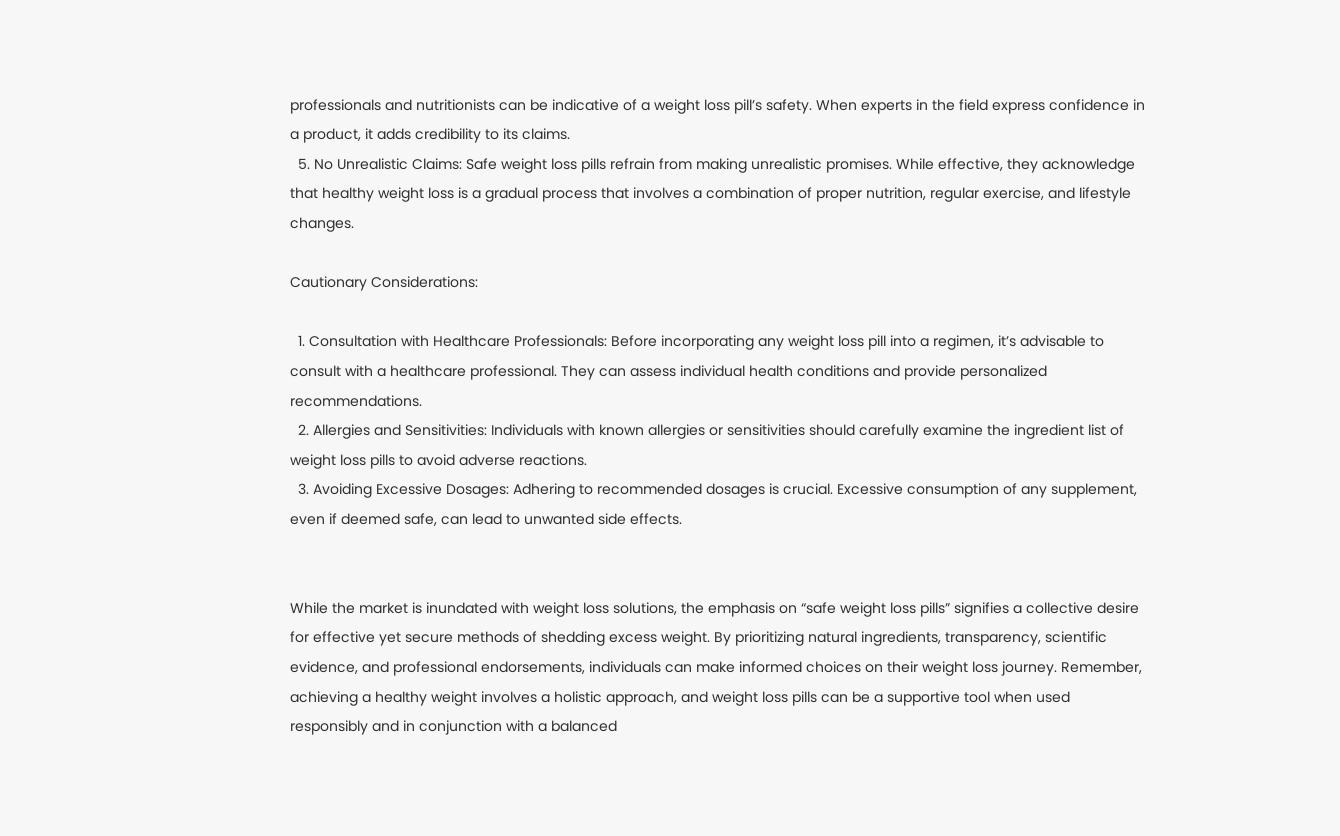professionals and nutritionists can be indicative of a weight loss pill’s safety. When experts in the field express confidence in a product, it adds credibility to its claims.
  5. No Unrealistic Claims: Safe weight loss pills refrain from making unrealistic promises. While effective, they acknowledge that healthy weight loss is a gradual process that involves a combination of proper nutrition, regular exercise, and lifestyle changes.

Cautionary Considerations:

  1. Consultation with Healthcare Professionals: Before incorporating any weight loss pill into a regimen, it’s advisable to consult with a healthcare professional. They can assess individual health conditions and provide personalized recommendations.
  2. Allergies and Sensitivities: Individuals with known allergies or sensitivities should carefully examine the ingredient list of weight loss pills to avoid adverse reactions.
  3. Avoiding Excessive Dosages: Adhering to recommended dosages is crucial. Excessive consumption of any supplement, even if deemed safe, can lead to unwanted side effects.


While the market is inundated with weight loss solutions, the emphasis on “safe weight loss pills” signifies a collective desire for effective yet secure methods of shedding excess weight. By prioritizing natural ingredients, transparency, scientific evidence, and professional endorsements, individuals can make informed choices on their weight loss journey. Remember, achieving a healthy weight involves a holistic approach, and weight loss pills can be a supportive tool when used responsibly and in conjunction with a balanced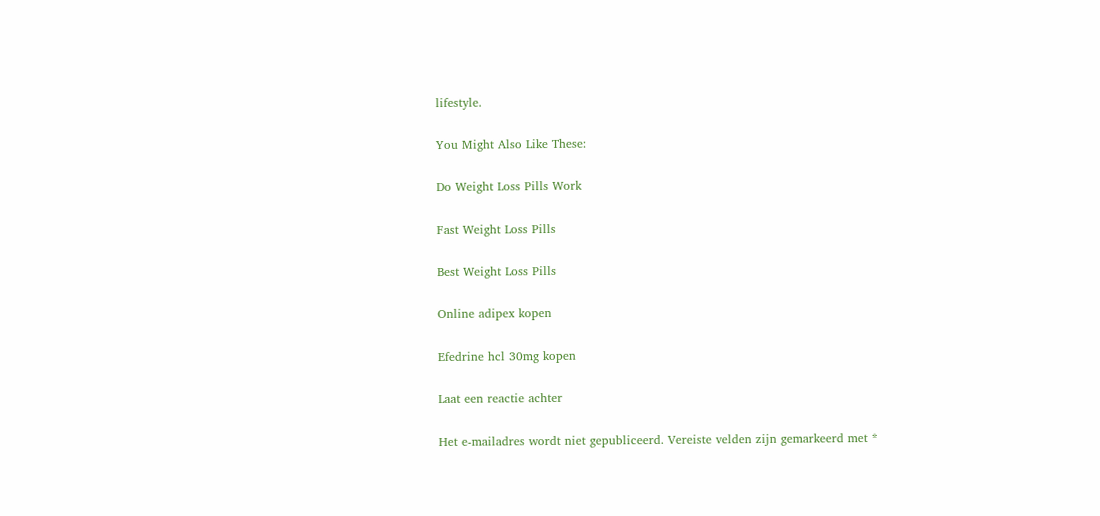lifestyle.

You Might Also Like These:

Do Weight Loss Pills Work

Fast Weight Loss Pills

Best Weight Loss Pills

Online adipex kopen

Efedrine hcl 30mg kopen

Laat een reactie achter

Het e-mailadres wordt niet gepubliceerd. Vereiste velden zijn gemarkeerd met *